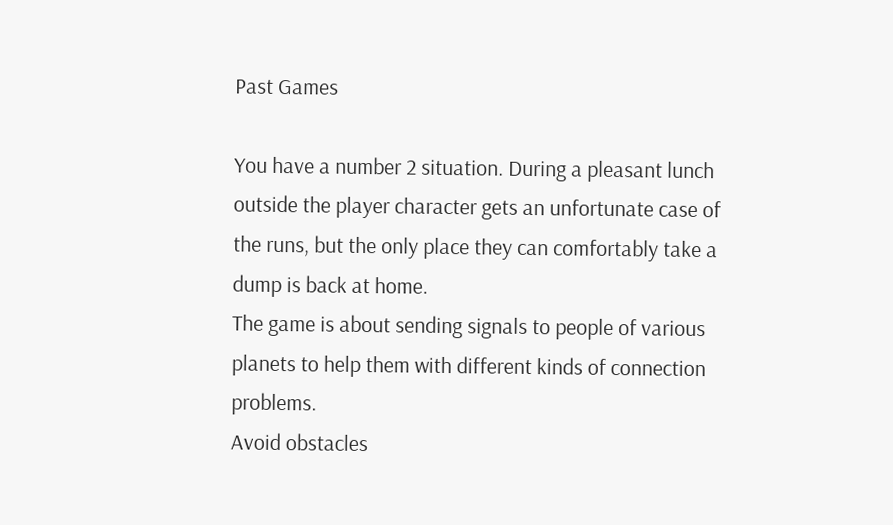Past Games

You have a number 2 situation. During a pleasant lunch outside the player character gets an unfortunate case of the runs, but the only place they can comfortably take a dump is back at home.
The game is about sending signals to people of various planets to help them with different kinds of connection problems.
Avoid obstacles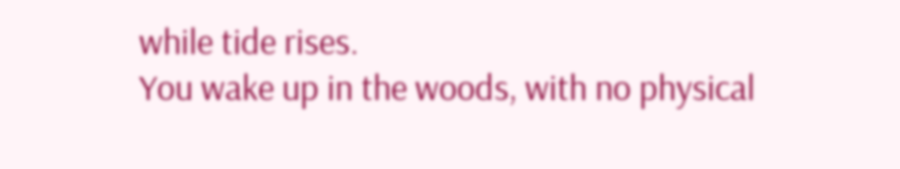while tide rises.
You wake up in the woods, with no physical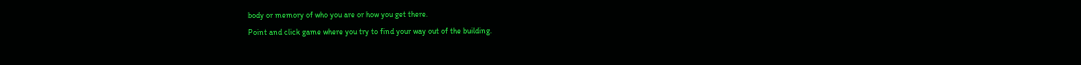body or memory of who you are or how you get there.
Point and click game where you try to find your way out of the building.